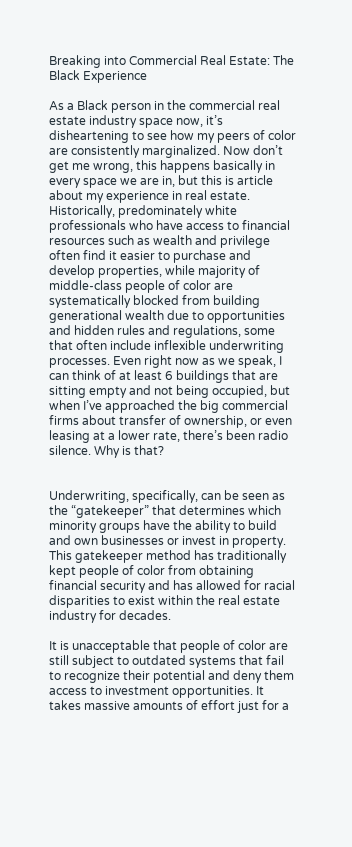Breaking into Commercial Real Estate: The Black Experience

As a Black person in the commercial real estate industry space now, it’s disheartening to see how my peers of color are consistently marginalized. Now don’t get me wrong, this happens basically in every space we are in, but this is article about my experience in real estate. Historically, predominately white professionals who have access to financial resources such as wealth and privilege often find it easier to purchase and develop properties, while majority of middle-class people of color are systematically blocked from building generational wealth due to opportunities and hidden rules and regulations, some that often include inflexible underwriting processes. Even right now as we speak, I can think of at least 6 buildings that are sitting empty and not being occupied, but when I’ve approached the big commercial firms about transfer of ownership, or even leasing at a lower rate, there’s been radio silence. Why is that?


Underwriting, specifically, can be seen as the “gatekeeper” that determines which minority groups have the ability to build and own businesses or invest in property. This gatekeeper method has traditionally kept people of color from obtaining financial security and has allowed for racial disparities to exist within the real estate industry for decades.

It is unacceptable that people of color are still subject to outdated systems that fail to recognize their potential and deny them access to investment opportunities. It takes massive amounts of effort just for a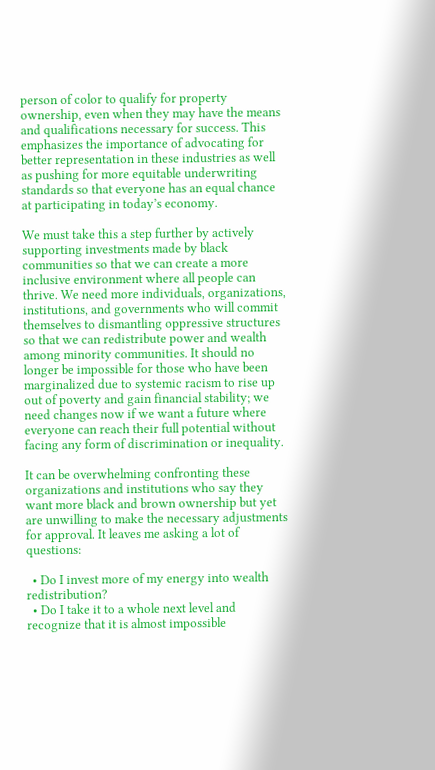person of color to qualify for property ownership, even when they may have the means and qualifications necessary for success. This emphasizes the importance of advocating for better representation in these industries as well as pushing for more equitable underwriting standards so that everyone has an equal chance at participating in today’s economy.

We must take this a step further by actively supporting investments made by black communities so that we can create a more inclusive environment where all people can thrive. We need more individuals, organizations, institutions, and governments who will commit themselves to dismantling oppressive structures so that we can redistribute power and wealth among minority communities. It should no longer be impossible for those who have been marginalized due to systemic racism to rise up out of poverty and gain financial stability; we need changes now if we want a future where everyone can reach their full potential without facing any form of discrimination or inequality.

It can be overwhelming confronting these organizations and institutions who say they want more black and brown ownership but yet are unwilling to make the necessary adjustments for approval. It leaves me asking a lot of questions:

  • Do I invest more of my energy into wealth redistribution?
  • Do I take it to a whole next level and recognize that it is almost impossible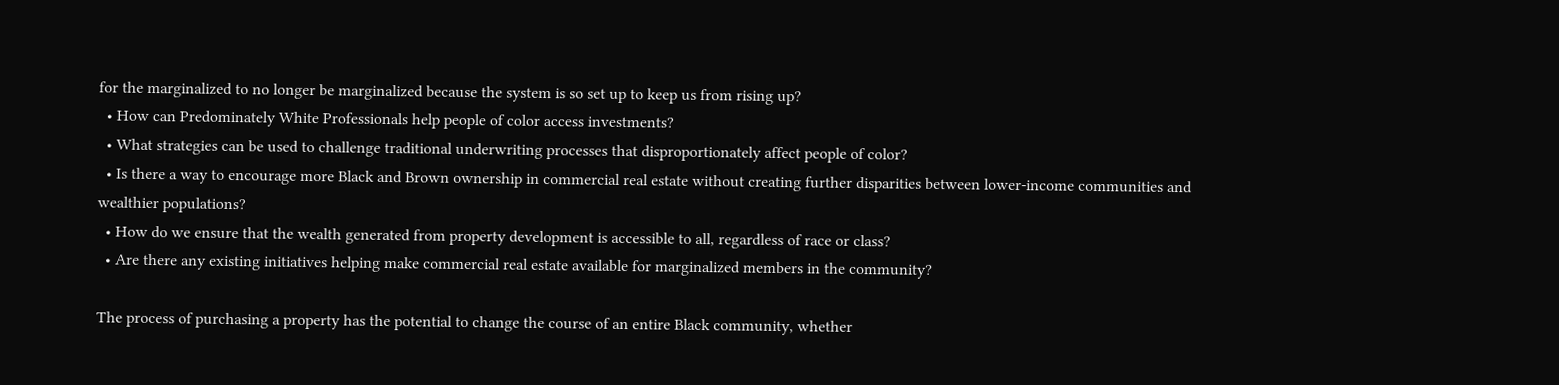for the marginalized to no longer be marginalized because the system is so set up to keep us from rising up?
  • How can Predominately White Professionals help people of color access investments?
  • What strategies can be used to challenge traditional underwriting processes that disproportionately affect people of color?
  • Is there a way to encourage more Black and Brown ownership in commercial real estate without creating further disparities between lower-income communities and wealthier populations?
  • How do we ensure that the wealth generated from property development is accessible to all, regardless of race or class?
  • Are there any existing initiatives helping make commercial real estate available for marginalized members in the community?

The process of purchasing a property has the potential to change the course of an entire Black community, whether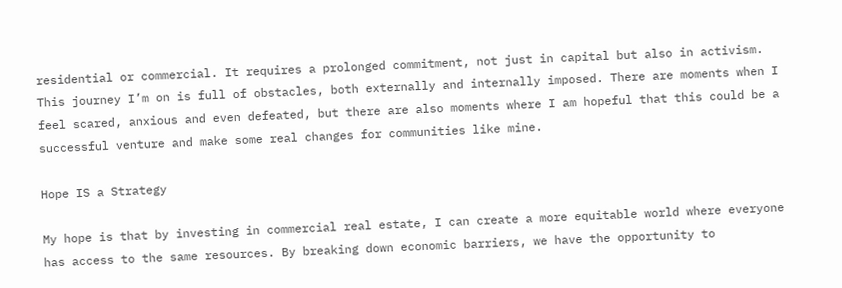residential or commercial. It requires a prolonged commitment, not just in capital but also in activism. This journey I’m on is full of obstacles, both externally and internally imposed. There are moments when I feel scared, anxious and even defeated, but there are also moments where I am hopeful that this could be a successful venture and make some real changes for communities like mine.

Hope IS a Strategy

My hope is that by investing in commercial real estate, I can create a more equitable world where everyone has access to the same resources. By breaking down economic barriers, we have the opportunity to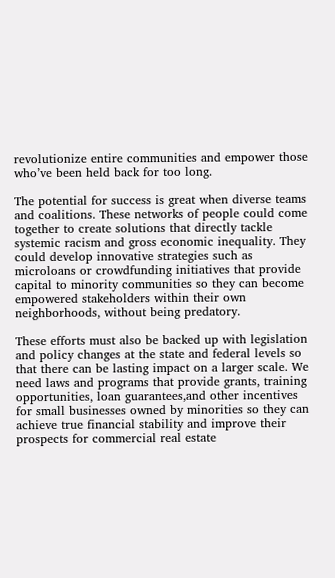revolutionize entire communities and empower those who’ve been held back for too long.

The potential for success is great when diverse teams and coalitions. These networks of people could come together to create solutions that directly tackle systemic racism and gross economic inequality. They could develop innovative strategies such as microloans or crowdfunding initiatives that provide capital to minority communities so they can become empowered stakeholders within their own neighborhoods, without being predatory.

These efforts must also be backed up with legislation and policy changes at the state and federal levels so that there can be lasting impact on a larger scale. We need laws and programs that provide grants, training opportunities, loan guarantees,and other incentives for small businesses owned by minorities so they can achieve true financial stability and improve their prospects for commercial real estate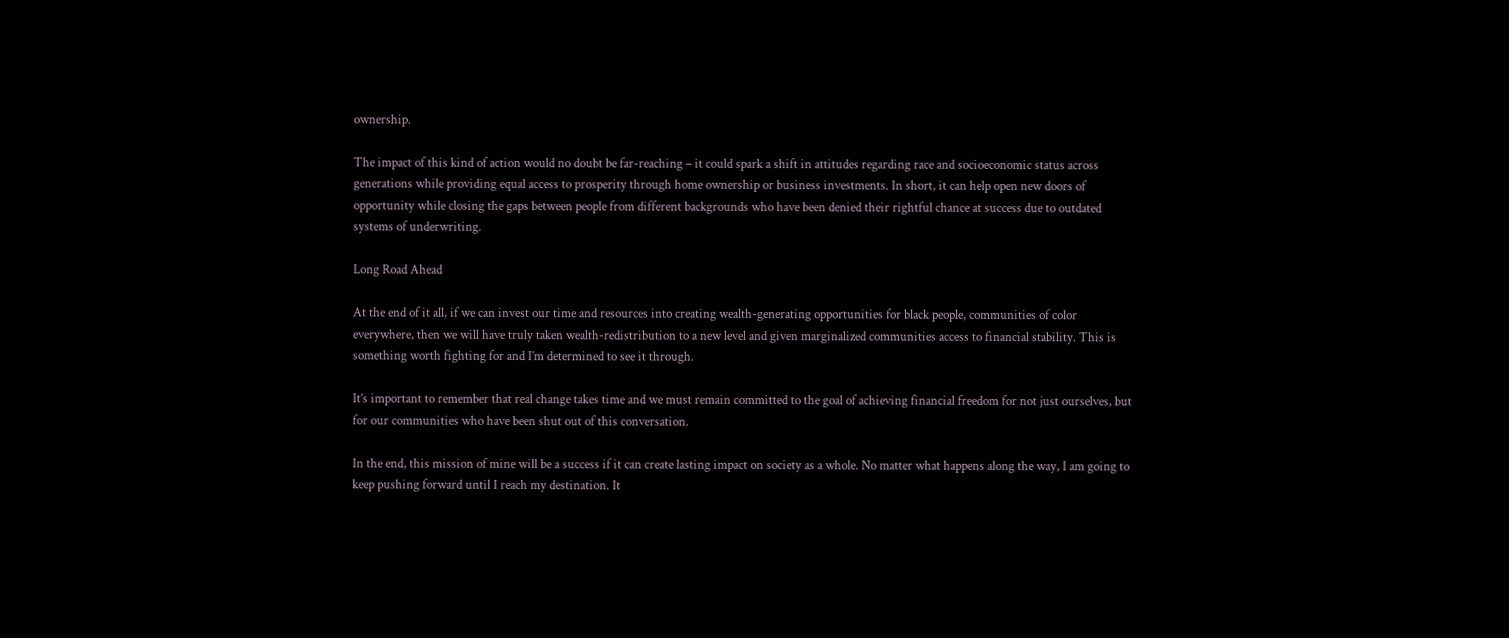ownership.

The impact of this kind of action would no doubt be far-reaching – it could spark a shift in attitudes regarding race and socioeconomic status across generations while providing equal access to prosperity through home ownership or business investments. In short, it can help open new doors of opportunity while closing the gaps between people from different backgrounds who have been denied their rightful chance at success due to outdated systems of underwriting.

Long Road Ahead

At the end of it all, if we can invest our time and resources into creating wealth-generating opportunities for black people, communities of color everywhere, then we will have truly taken wealth-redistribution to a new level and given marginalized communities access to financial stability. This is something worth fighting for and I’m determined to see it through.

It’s important to remember that real change takes time and we must remain committed to the goal of achieving financial freedom for not just ourselves, but for our communities who have been shut out of this conversation.

In the end, this mission of mine will be a success if it can create lasting impact on society as a whole. No matter what happens along the way, I am going to keep pushing forward until I reach my destination. It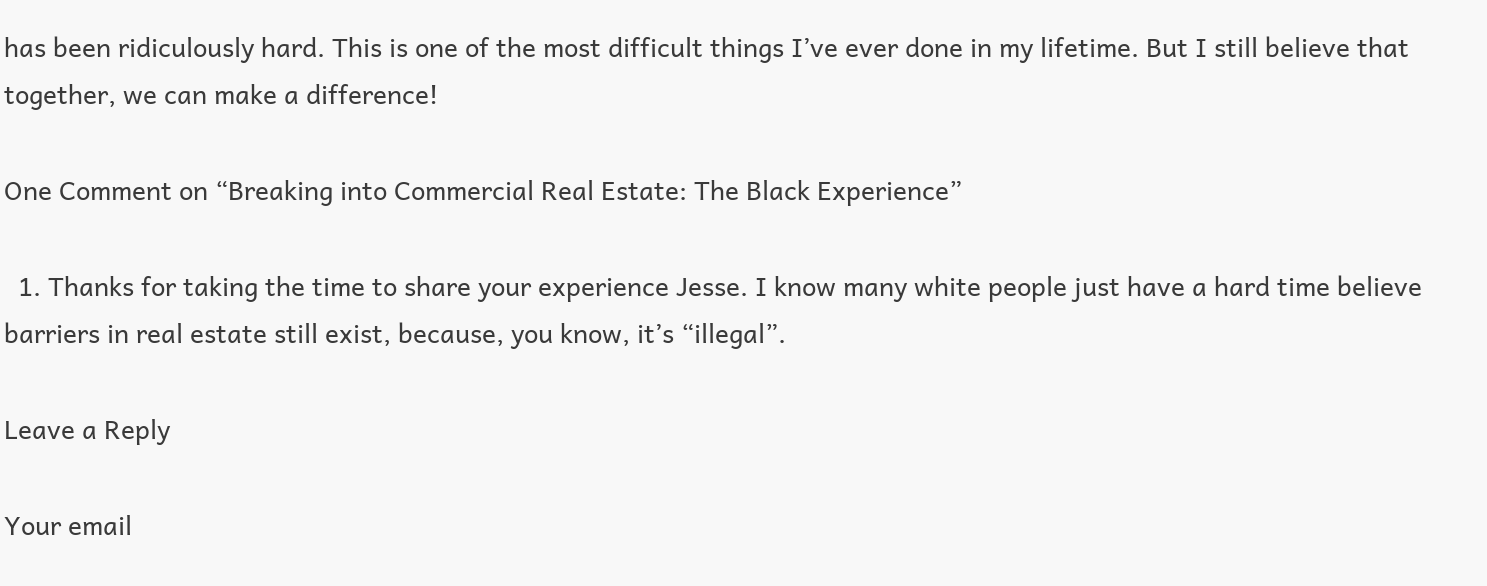has been ridiculously hard. This is one of the most difficult things I’ve ever done in my lifetime. But I still believe that together, we can make a difference!

One Comment on “Breaking into Commercial Real Estate: The Black Experience”

  1. Thanks for taking the time to share your experience Jesse. I know many white people just have a hard time believe barriers in real estate still exist, because, you know, it’s “illegal”.

Leave a Reply

Your email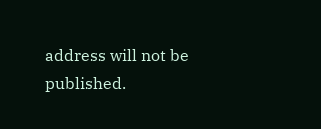address will not be published.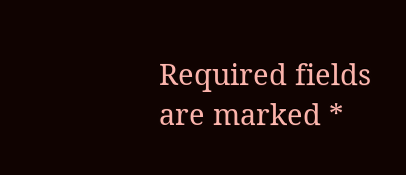Required fields are marked *